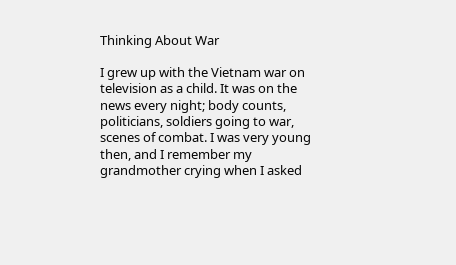Thinking About War

I grew up with the Vietnam war on television as a child. It was on the news every night; body counts, politicians, soldiers going to war, scenes of combat. I was very young then, and I remember my grandmother crying when I asked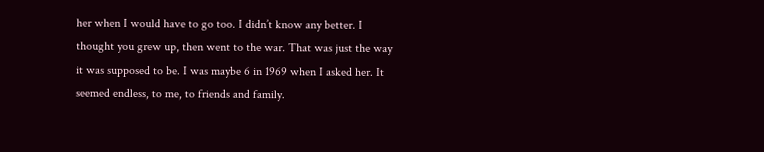her when I would have to go too. I didn’t know any better. I thought you grew up, then went to the war. That was just the way it was supposed to be. I was maybe 6 in 1969 when I asked her. It seemed endless, to me, to friends and family.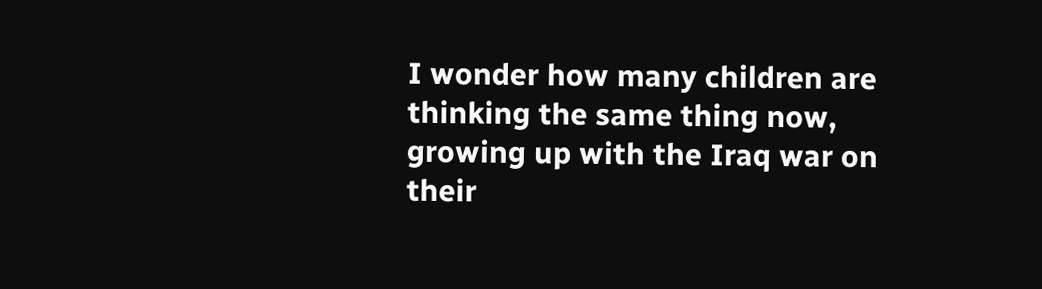I wonder how many children are thinking the same thing now, growing up with the Iraq war on their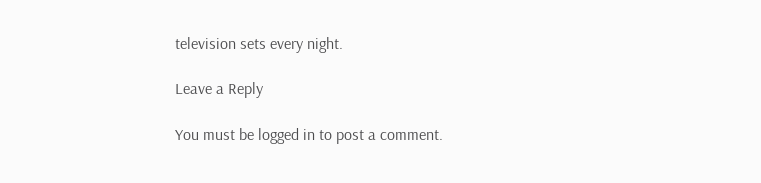television sets every night.

Leave a Reply

You must be logged in to post a comment.